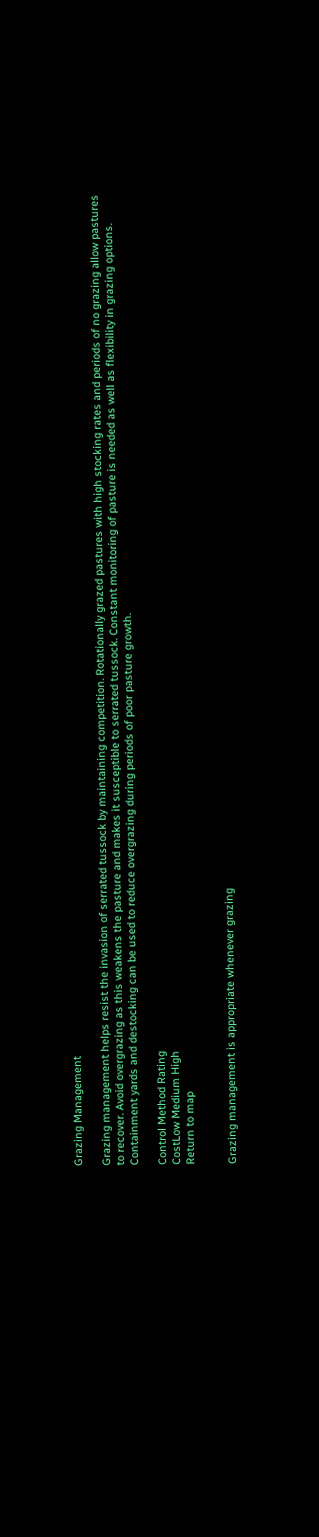Grazing Management

Grazing management helps resist the invasion of serrated tussock by maintaining competition. Rotationally grazed pastures with high stocking rates and periods of no grazing allow pastures to recover. Avoid overgrazing as this weakens the pasture and makes it susceptible to serrated tussock. Constant monitoring of pasture is needed as well as flexibility in grazing options. Containment yards and destocking can be used to reduce overgrazing during periods of poor pasture growth.

Control Method Rating
CostLow Medium High
Return to map


Grazing management is appropriate whenever grazing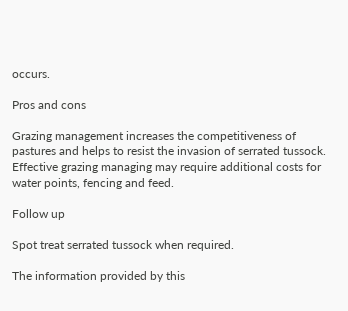occurs.

Pros and cons

Grazing management increases the competitiveness of pastures and helps to resist the invasion of serrated tussock. Effective grazing managing may require additional costs for water points, fencing and feed.

Follow up

Spot treat serrated tussock when required.

The information provided by this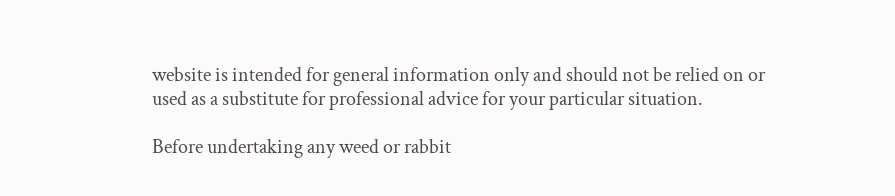website is intended for general information only and should not be relied on or used as a substitute for professional advice for your particular situation.

Before undertaking any weed or rabbit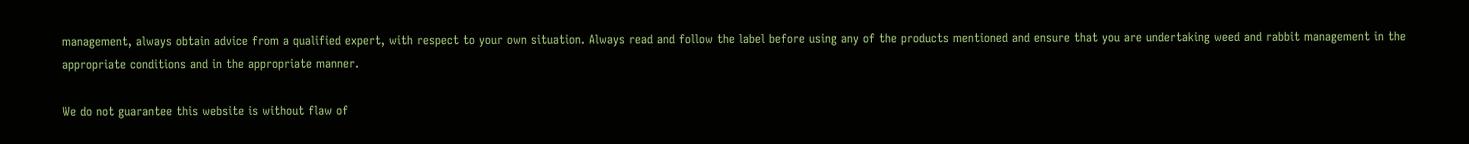management, always obtain advice from a qualified expert, with respect to your own situation. Always read and follow the label before using any of the products mentioned and ensure that you are undertaking weed and rabbit management in the appropriate conditions and in the appropriate manner.

We do not guarantee this website is without flaw of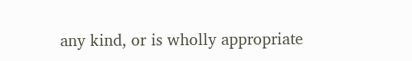any kind, or is wholly appropriate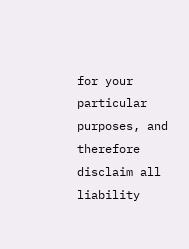for your particular purposes, and therefore disclaim all liability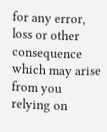for any error, loss or other consequence which may arise from you relying on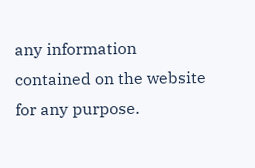any information contained on the website for any purpose.